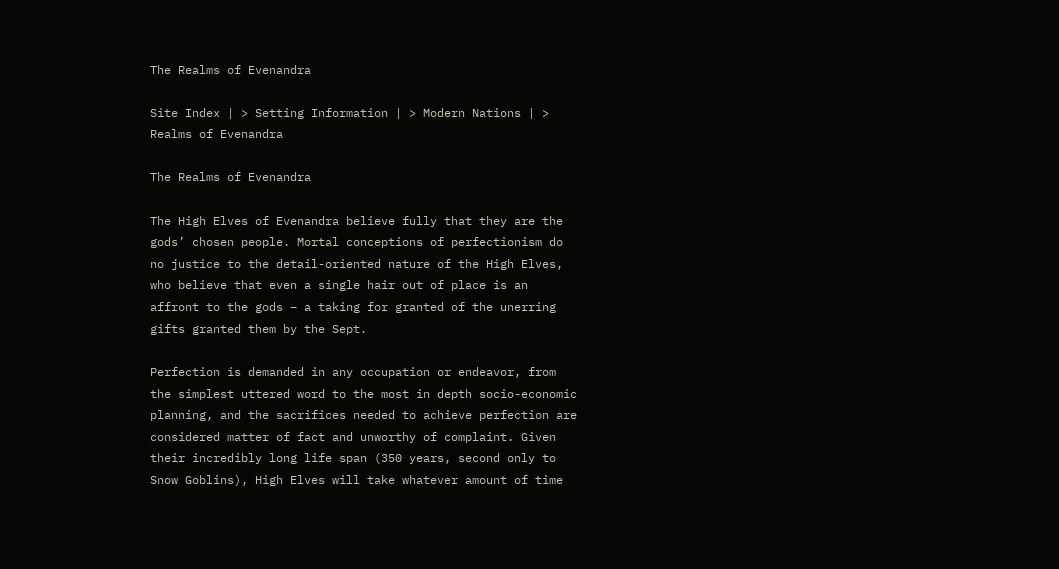The Realms of Evenandra

Site Index | > Setting Information | > Modern Nations | > Realms of Evenandra

The Realms of Evenandra

The High Elves of Evenandra believe fully that they are the gods’ chosen people. Mortal conceptions of perfectionism do no justice to the detail-oriented nature of the High Elves, who believe that even a single hair out of place is an affront to the gods – a taking for granted of the unerring gifts granted them by the Sept.

Perfection is demanded in any occupation or endeavor, from the simplest uttered word to the most in depth socio-economic planning, and the sacrifices needed to achieve perfection are considered matter of fact and unworthy of complaint. Given their incredibly long life span (350 years, second only to Snow Goblins), High Elves will take whatever amount of time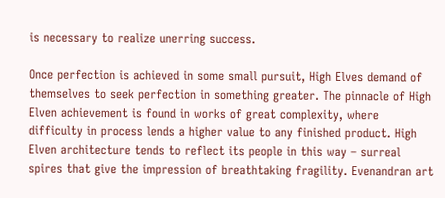is necessary to realize unerring success.

Once perfection is achieved in some small pursuit, High Elves demand of themselves to seek perfection in something greater. The pinnacle of High Elven achievement is found in works of great complexity, where difficulty in process lends a higher value to any finished product. High Elven architecture tends to reflect its people in this way – surreal spires that give the impression of breathtaking fragility. Evenandran art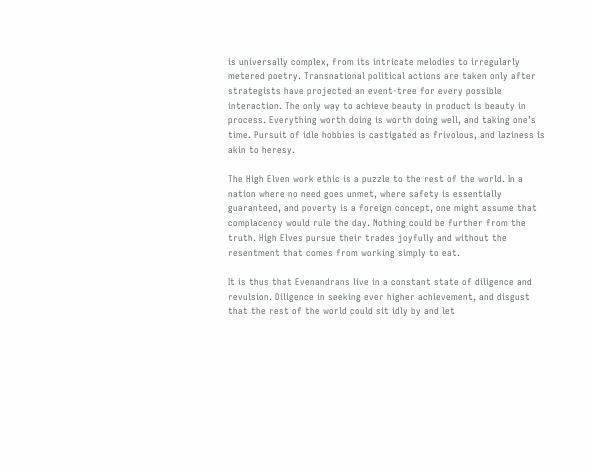is universally complex, from its intricate melodies to irregularly metered poetry. Transnational political actions are taken only after strategists have projected an event-tree for every possible interaction. The only way to achieve beauty in product is beauty in process. Everything worth doing is worth doing well, and taking one’s time. Pursuit of idle hobbies is castigated as frivolous, and laziness is akin to heresy.

The High Elven work ethic is a puzzle to the rest of the world. In a nation where no need goes unmet, where safety is essentially guaranteed, and poverty is a foreign concept, one might assume that complacency would rule the day. Nothing could be further from the truth. High Elves pursue their trades joyfully and without the resentment that comes from working simply to eat.

It is thus that Evenandrans live in a constant state of diligence and revulsion. Diligence in seeking ever higher achievement, and disgust that the rest of the world could sit idly by and let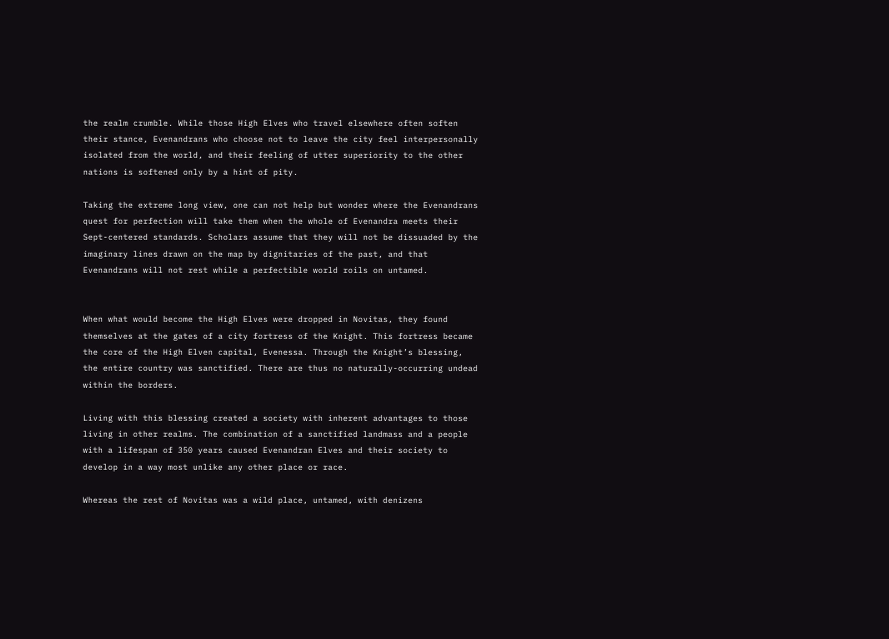the realm crumble. While those High Elves who travel elsewhere often soften their stance, Evenandrans who choose not to leave the city feel interpersonally isolated from the world, and their feeling of utter superiority to the other nations is softened only by a hint of pity.

Taking the extreme long view, one can not help but wonder where the Evenandrans quest for perfection will take them when the whole of Evenandra meets their Sept-centered standards. Scholars assume that they will not be dissuaded by the imaginary lines drawn on the map by dignitaries of the past, and that Evenandrans will not rest while a perfectible world roils on untamed.


When what would become the High Elves were dropped in Novitas, they found themselves at the gates of a city fortress of the Knight. This fortress became the core of the High Elven capital, Evenessa. Through the Knight’s blessing, the entire country was sanctified. There are thus no naturally-occurring undead within the borders.

Living with this blessing created a society with inherent advantages to those living in other realms. The combination of a sanctified landmass and a people with a lifespan of 350 years caused Evenandran Elves and their society to develop in a way most unlike any other place or race.

Whereas the rest of Novitas was a wild place, untamed, with denizens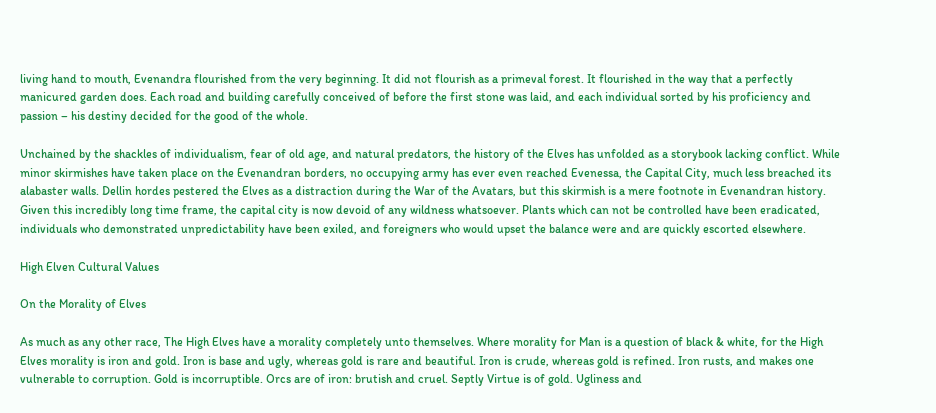living hand to mouth, Evenandra flourished from the very beginning. It did not flourish as a primeval forest. It flourished in the way that a perfectly manicured garden does. Each road and building carefully conceived of before the first stone was laid, and each individual sorted by his proficiency and passion – his destiny decided for the good of the whole.

Unchained by the shackles of individualism, fear of old age, and natural predators, the history of the Elves has unfolded as a storybook lacking conflict. While minor skirmishes have taken place on the Evenandran borders, no occupying army has ever even reached Evenessa, the Capital City, much less breached its alabaster walls. Dellin hordes pestered the Elves as a distraction during the War of the Avatars, but this skirmish is a mere footnote in Evenandran history. Given this incredibly long time frame, the capital city is now devoid of any wildness whatsoever. Plants which can not be controlled have been eradicated, individuals who demonstrated unpredictability have been exiled, and foreigners who would upset the balance were and are quickly escorted elsewhere.

High Elven Cultural Values

On the Morality of Elves

As much as any other race, The High Elves have a morality completely unto themselves. Where morality for Man is a question of black & white, for the High Elves morality is iron and gold. Iron is base and ugly, whereas gold is rare and beautiful. Iron is crude, whereas gold is refined. Iron rusts, and makes one vulnerable to corruption. Gold is incorruptible. Orcs are of iron: brutish and cruel. Septly Virtue is of gold. Ugliness and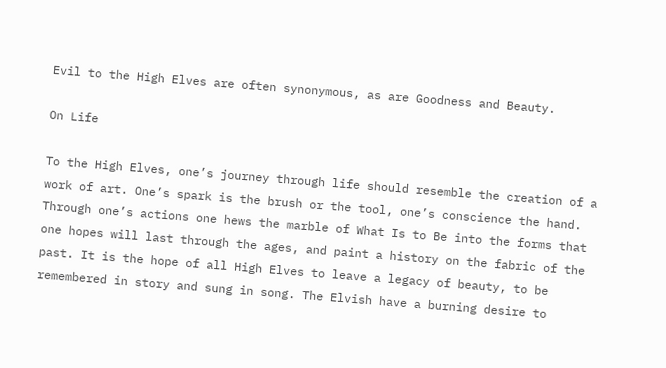Evil to the High Elves are often synonymous, as are Goodness and Beauty.

On Life

To the High Elves, one’s journey through life should resemble the creation of a work of art. One’s spark is the brush or the tool, one’s conscience the hand. Through one’s actions one hews the marble of What Is to Be into the forms that one hopes will last through the ages, and paint a history on the fabric of the past. It is the hope of all High Elves to leave a legacy of beauty, to be remembered in story and sung in song. The Elvish have a burning desire to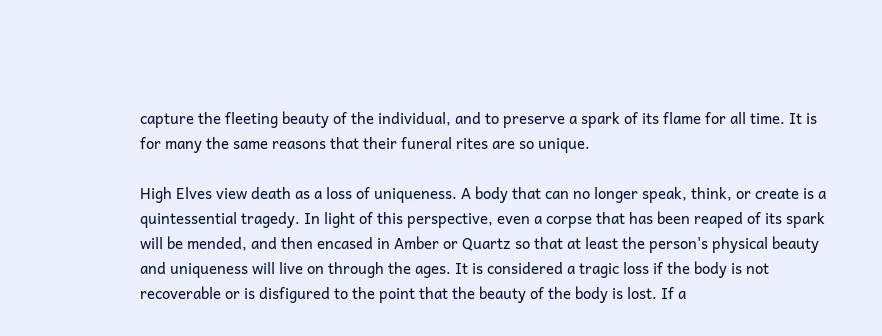capture the fleeting beauty of the individual, and to preserve a spark of its flame for all time. It is for many the same reasons that their funeral rites are so unique.

High Elves view death as a loss of uniqueness. A body that can no longer speak, think, or create is a quintessential tragedy. In light of this perspective, even a corpse that has been reaped of its spark will be mended, and then encased in Amber or Quartz so that at least the person's physical beauty and uniqueness will live on through the ages. It is considered a tragic loss if the body is not recoverable or is disfigured to the point that the beauty of the body is lost. If a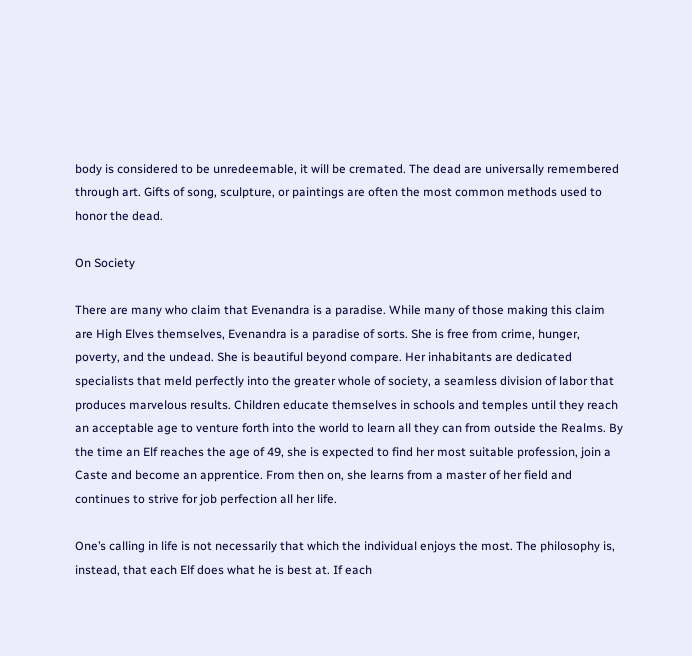body is considered to be unredeemable, it will be cremated. The dead are universally remembered through art. Gifts of song, sculpture, or paintings are often the most common methods used to honor the dead.

On Society

There are many who claim that Evenandra is a paradise. While many of those making this claim are High Elves themselves, Evenandra is a paradise of sorts. She is free from crime, hunger, poverty, and the undead. She is beautiful beyond compare. Her inhabitants are dedicated specialists that meld perfectly into the greater whole of society, a seamless division of labor that produces marvelous results. Children educate themselves in schools and temples until they reach an acceptable age to venture forth into the world to learn all they can from outside the Realms. By the time an Elf reaches the age of 49, she is expected to find her most suitable profession, join a Caste and become an apprentice. From then on, she learns from a master of her field and continues to strive for job perfection all her life.

One’s calling in life is not necessarily that which the individual enjoys the most. The philosophy is, instead, that each Elf does what he is best at. If each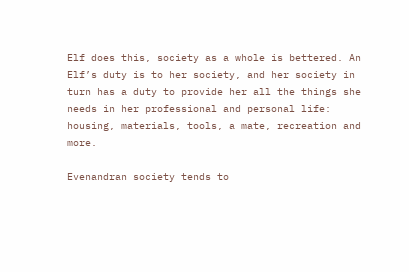Elf does this, society as a whole is bettered. An Elf’s duty is to her society, and her society in turn has a duty to provide her all the things she needs in her professional and personal life: housing, materials, tools, a mate, recreation and more.

Evenandran society tends to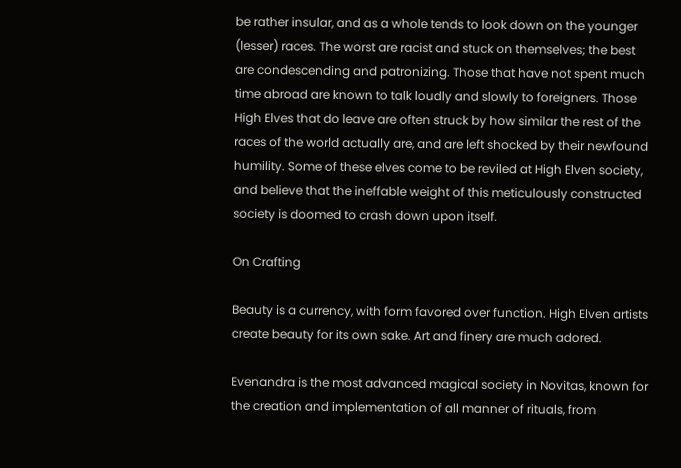be rather insular, and as a whole tends to look down on the younger (lesser) races. The worst are racist and stuck on themselves; the best are condescending and patronizing. Those that have not spent much time abroad are known to talk loudly and slowly to foreigners. Those High Elves that do leave are often struck by how similar the rest of the races of the world actually are, and are left shocked by their newfound humility. Some of these elves come to be reviled at High Elven society, and believe that the ineffable weight of this meticulously constructed society is doomed to crash down upon itself.

On Crafting

Beauty is a currency, with form favored over function. High Elven artists create beauty for its own sake. Art and finery are much adored.

Evenandra is the most advanced magical society in Novitas, known for the creation and implementation of all manner of rituals, from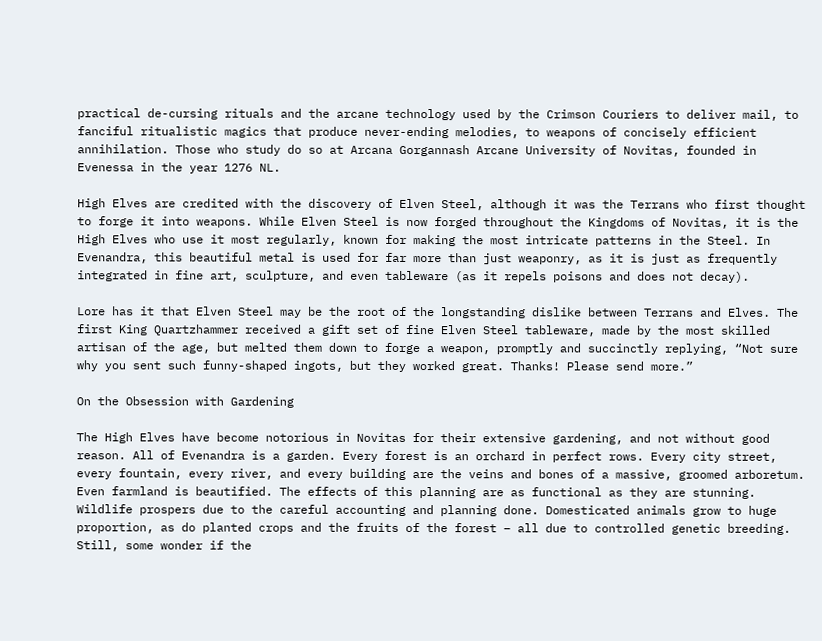practical de-cursing rituals and the arcane technology used by the Crimson Couriers to deliver mail, to fanciful ritualistic magics that produce never-ending melodies, to weapons of concisely efficient annihilation. Those who study do so at Arcana Gorgannash Arcane University of Novitas, founded in Evenessa in the year 1276 NL.

High Elves are credited with the discovery of Elven Steel, although it was the Terrans who first thought to forge it into weapons. While Elven Steel is now forged throughout the Kingdoms of Novitas, it is the High Elves who use it most regularly, known for making the most intricate patterns in the Steel. In Evenandra, this beautiful metal is used for far more than just weaponry, as it is just as frequently integrated in fine art, sculpture, and even tableware (as it repels poisons and does not decay).

Lore has it that Elven Steel may be the root of the longstanding dislike between Terrans and Elves. The first King Quartzhammer received a gift set of fine Elven Steel tableware, made by the most skilled artisan of the age, but melted them down to forge a weapon, promptly and succinctly replying, “Not sure why you sent such funny-shaped ingots, but they worked great. Thanks! Please send more.”

On the Obsession with Gardening

The High Elves have become notorious in Novitas for their extensive gardening, and not without good reason. All of Evenandra is a garden. Every forest is an orchard in perfect rows. Every city street, every fountain, every river, and every building are the veins and bones of a massive, groomed arboretum. Even farmland is beautified. The effects of this planning are as functional as they are stunning. Wildlife prospers due to the careful accounting and planning done. Domesticated animals grow to huge proportion, as do planted crops and the fruits of the forest – all due to controlled genetic breeding. Still, some wonder if the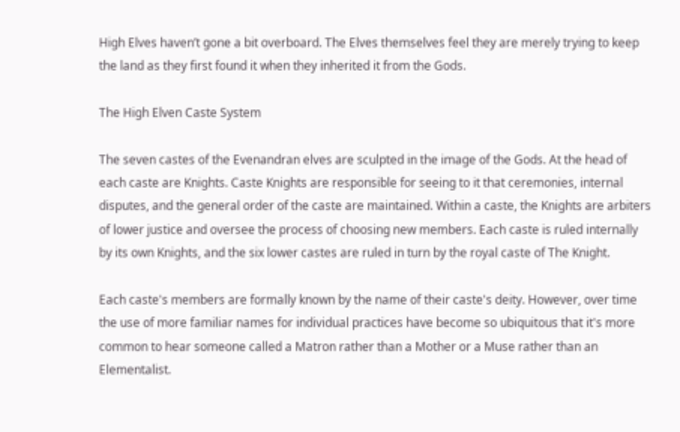High Elves haven’t gone a bit overboard. The Elves themselves feel they are merely trying to keep the land as they first found it when they inherited it from the Gods.

The High Elven Caste System

The seven castes of the Evenandran elves are sculpted in the image of the Gods. At the head of each caste are Knights. Caste Knights are responsible for seeing to it that ceremonies, internal disputes, and the general order of the caste are maintained. Within a caste, the Knights are arbiters of lower justice and oversee the process of choosing new members. Each caste is ruled internally by its own Knights, and the six lower castes are ruled in turn by the royal caste of The Knight.

Each caste's members are formally known by the name of their caste's deity. However, over time the use of more familiar names for individual practices have become so ubiquitous that it's more common to hear someone called a Matron rather than a Mother or a Muse rather than an Elementalist.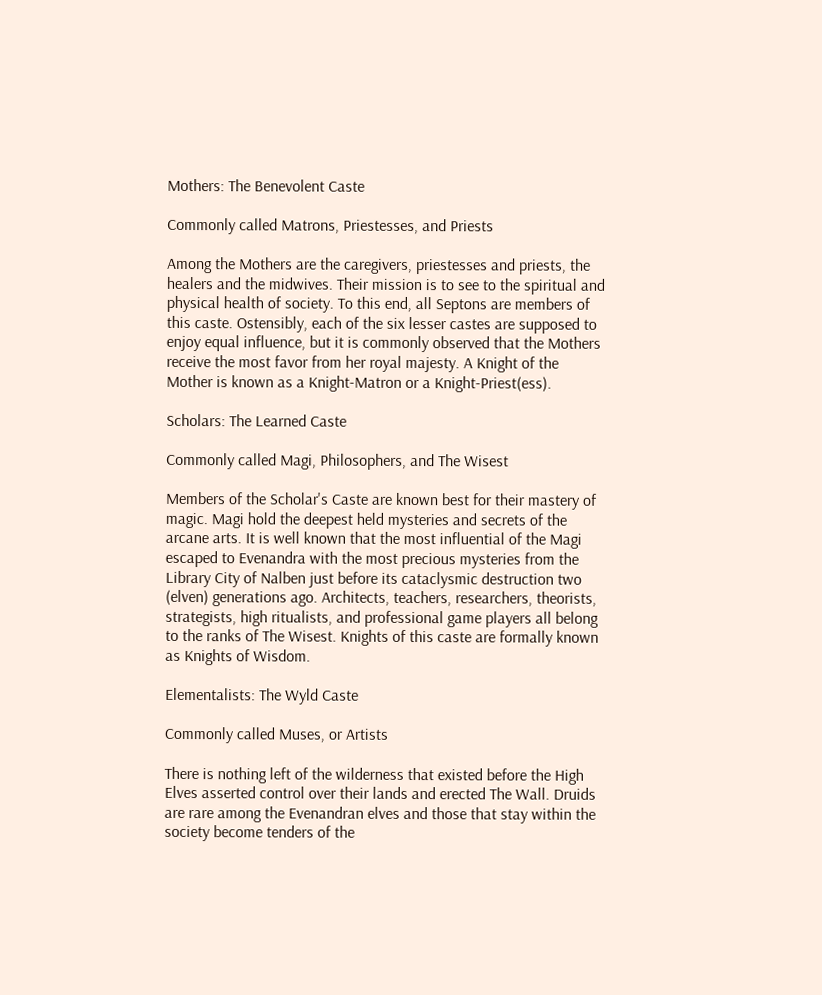Mothers: The Benevolent Caste

Commonly called Matrons, Priestesses, and Priests

Among the Mothers are the caregivers, priestesses and priests, the healers and the midwives. Their mission is to see to the spiritual and physical health of society. To this end, all Septons are members of this caste. Ostensibly, each of the six lesser castes are supposed to enjoy equal influence, but it is commonly observed that the Mothers receive the most favor from her royal majesty. A Knight of the Mother is known as a Knight-Matron or a Knight-Priest(ess).

Scholars: The Learned Caste

Commonly called Magi, Philosophers, and The Wisest

Members of the Scholar's Caste are known best for their mastery of magic. Magi hold the deepest held mysteries and secrets of the arcane arts. It is well known that the most influential of the Magi escaped to Evenandra with the most precious mysteries from the Library City of Nalben just before its cataclysmic destruction two (elven) generations ago. Architects, teachers, researchers, theorists, strategists, high ritualists, and professional game players all belong to the ranks of The Wisest. Knights of this caste are formally known as Knights of Wisdom.

Elementalists: The Wyld Caste

Commonly called Muses, or Artists

There is nothing left of the wilderness that existed before the High Elves asserted control over their lands and erected The Wall. Druids are rare among the Evenandran elves and those that stay within the society become tenders of the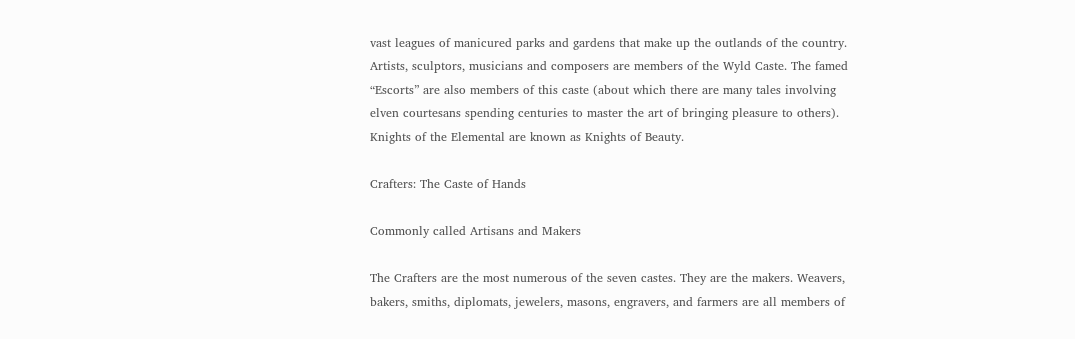vast leagues of manicured parks and gardens that make up the outlands of the country. Artists, sculptors, musicians and composers are members of the Wyld Caste. The famed “Escorts” are also members of this caste (about which there are many tales involving elven courtesans spending centuries to master the art of bringing pleasure to others). Knights of the Elemental are known as Knights of Beauty.

Crafters: The Caste of Hands

Commonly called Artisans and Makers

The Crafters are the most numerous of the seven castes. They are the makers. Weavers, bakers, smiths, diplomats, jewelers, masons, engravers, and farmers are all members of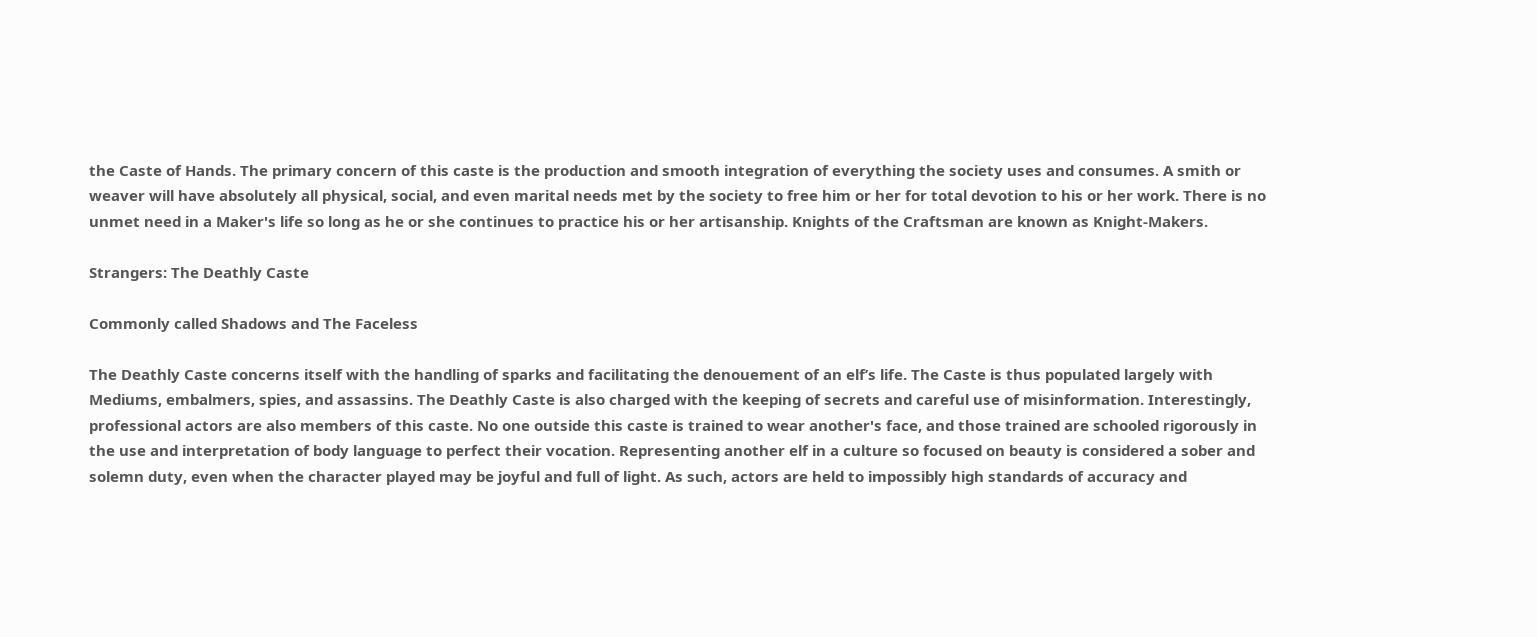the Caste of Hands. The primary concern of this caste is the production and smooth integration of everything the society uses and consumes. A smith or weaver will have absolutely all physical, social, and even marital needs met by the society to free him or her for total devotion to his or her work. There is no unmet need in a Maker's life so long as he or she continues to practice his or her artisanship. Knights of the Craftsman are known as Knight-Makers.

Strangers: The Deathly Caste

Commonly called Shadows and The Faceless

The Deathly Caste concerns itself with the handling of sparks and facilitating the denouement of an elf’s life. The Caste is thus populated largely with Mediums, embalmers, spies, and assassins. The Deathly Caste is also charged with the keeping of secrets and careful use of misinformation. Interestingly, professional actors are also members of this caste. No one outside this caste is trained to wear another's face, and those trained are schooled rigorously in the use and interpretation of body language to perfect their vocation. Representing another elf in a culture so focused on beauty is considered a sober and solemn duty, even when the character played may be joyful and full of light. As such, actors are held to impossibly high standards of accuracy and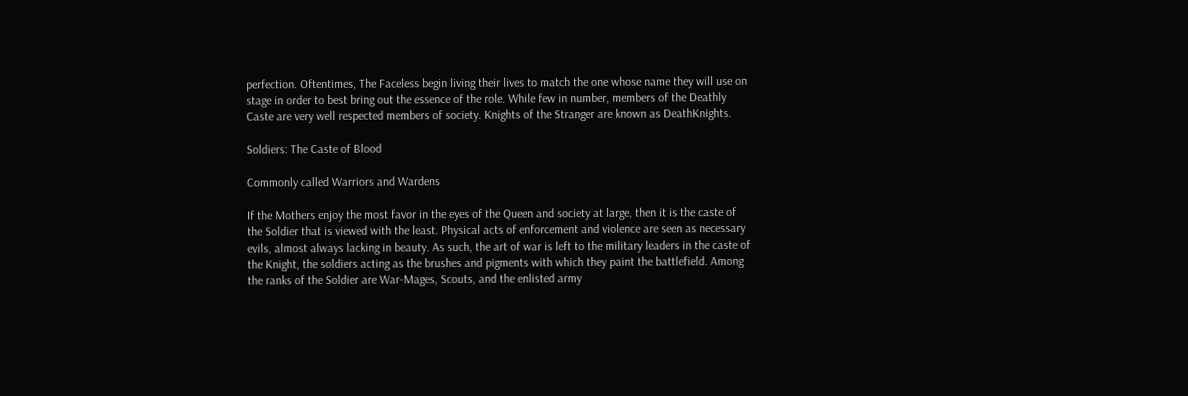perfection. Oftentimes, The Faceless begin living their lives to match the one whose name they will use on stage in order to best bring out the essence of the role. While few in number, members of the Deathly Caste are very well respected members of society. Knights of the Stranger are known as DeathKnights.

Soldiers: The Caste of Blood

Commonly called Warriors and Wardens

If the Mothers enjoy the most favor in the eyes of the Queen and society at large, then it is the caste of the Soldier that is viewed with the least. Physical acts of enforcement and violence are seen as necessary evils, almost always lacking in beauty. As such, the art of war is left to the military leaders in the caste of the Knight, the soldiers acting as the brushes and pigments with which they paint the battlefield. Among the ranks of the Soldier are War-Mages, Scouts, and the enlisted army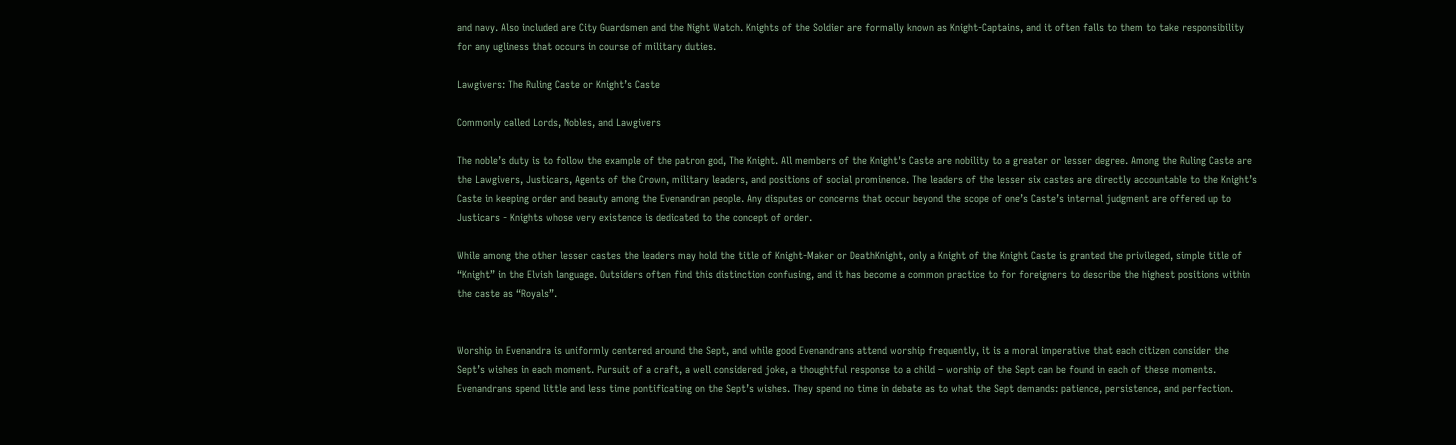and navy. Also included are City Guardsmen and the Night Watch. Knights of the Soldier are formally known as Knight-Captains, and it often falls to them to take responsibility for any ugliness that occurs in course of military duties.

Lawgivers: The Ruling Caste or Knight’s Caste

Commonly called Lords, Nobles, and Lawgivers

The noble’s duty is to follow the example of the patron god, The Knight. All members of the Knight's Caste are nobility to a greater or lesser degree. Among the Ruling Caste are the Lawgivers, Justicars, Agents of the Crown, military leaders, and positions of social prominence. The leaders of the lesser six castes are directly accountable to the Knight’s Caste in keeping order and beauty among the Evenandran people. Any disputes or concerns that occur beyond the scope of one’s Caste’s internal judgment are offered up to Justicars - Knights whose very existence is dedicated to the concept of order.

While among the other lesser castes the leaders may hold the title of Knight-Maker or DeathKnight, only a Knight of the Knight Caste is granted the privileged, simple title of “Knight” in the Elvish language. Outsiders often find this distinction confusing, and it has become a common practice to for foreigners to describe the highest positions within the caste as “Royals”.


Worship in Evenandra is uniformly centered around the Sept, and while good Evenandrans attend worship frequently, it is a moral imperative that each citizen consider the Sept’s wishes in each moment. Pursuit of a craft, a well considered joke, a thoughtful response to a child – worship of the Sept can be found in each of these moments. Evenandrans spend little and less time pontificating on the Sept’s wishes. They spend no time in debate as to what the Sept demands: patience, persistence, and perfection.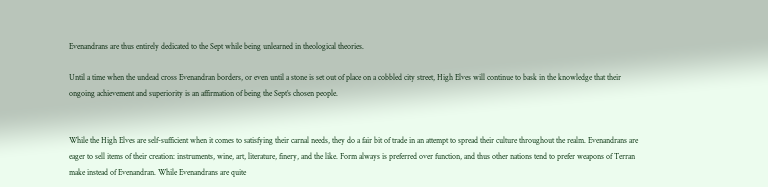Evenandrans are thus entirely dedicated to the Sept while being unlearned in theological theories.

Until a time when the undead cross Evenandran borders, or even until a stone is set out of place on a cobbled city street, High Elves will continue to bask in the knowledge that their ongoing achievement and superiority is an affirmation of being the Sept’s chosen people.


While the High Elves are self-sufficient when it comes to satisfying their carnal needs, they do a fair bit of trade in an attempt to spread their culture throughout the realm. Evenandrans are eager to sell items of their creation: instruments, wine, art, literature, finery, and the like. Form always is preferred over function, and thus other nations tend to prefer weapons of Terran make instead of Evenandran. While Evenandrans are quite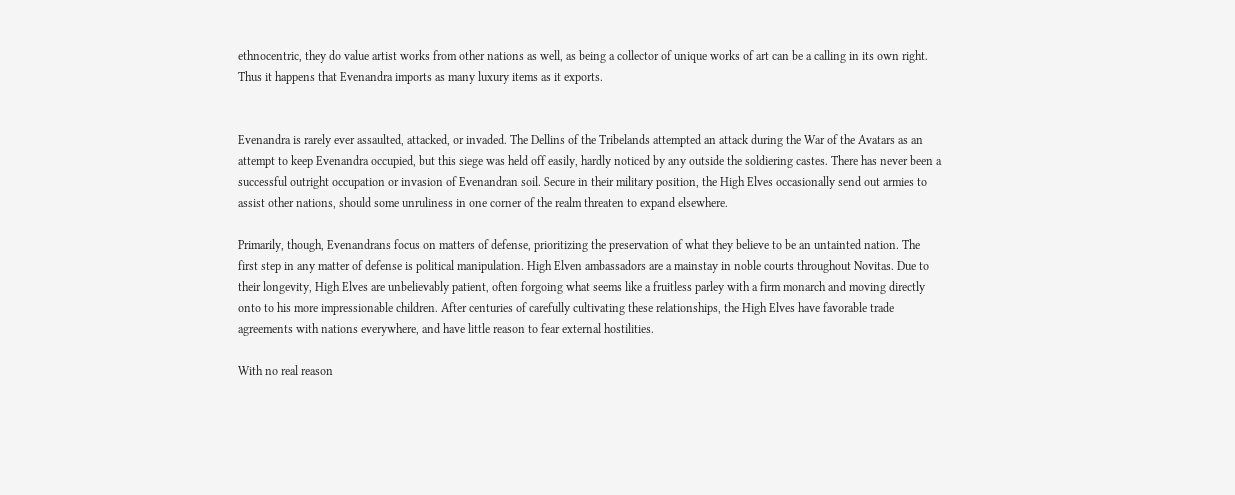ethnocentric, they do value artist works from other nations as well, as being a collector of unique works of art can be a calling in its own right. Thus it happens that Evenandra imports as many luxury items as it exports.


Evenandra is rarely ever assaulted, attacked, or invaded. The Dellins of the Tribelands attempted an attack during the War of the Avatars as an attempt to keep Evenandra occupied, but this siege was held off easily, hardly noticed by any outside the soldiering castes. There has never been a successful outright occupation or invasion of Evenandran soil. Secure in their military position, the High Elves occasionally send out armies to assist other nations, should some unruliness in one corner of the realm threaten to expand elsewhere.

Primarily, though, Evenandrans focus on matters of defense, prioritizing the preservation of what they believe to be an untainted nation. The first step in any matter of defense is political manipulation. High Elven ambassadors are a mainstay in noble courts throughout Novitas. Due to their longevity, High Elves are unbelievably patient, often forgoing what seems like a fruitless parley with a firm monarch and moving directly onto to his more impressionable children. After centuries of carefully cultivating these relationships, the High Elves have favorable trade agreements with nations everywhere, and have little reason to fear external hostilities.

With no real reason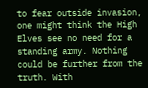to fear outside invasion, one might think the High Elves see no need for a standing army. Nothing could be further from the truth. With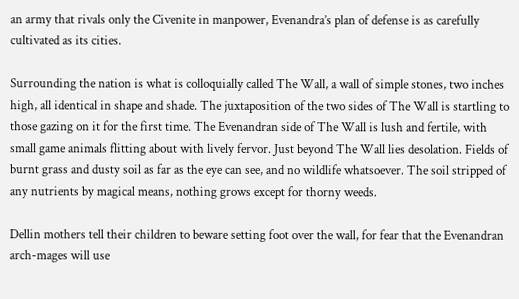an army that rivals only the Civenite in manpower, Evenandra’s plan of defense is as carefully cultivated as its cities.

Surrounding the nation is what is colloquially called The Wall, a wall of simple stones, two inches high, all identical in shape and shade. The juxtaposition of the two sides of The Wall is startling to those gazing on it for the first time. The Evenandran side of The Wall is lush and fertile, with small game animals flitting about with lively fervor. Just beyond The Wall lies desolation. Fields of burnt grass and dusty soil as far as the eye can see, and no wildlife whatsoever. The soil stripped of any nutrients by magical means, nothing grows except for thorny weeds.

Dellin mothers tell their children to beware setting foot over the wall, for fear that the Evenandran arch-mages will use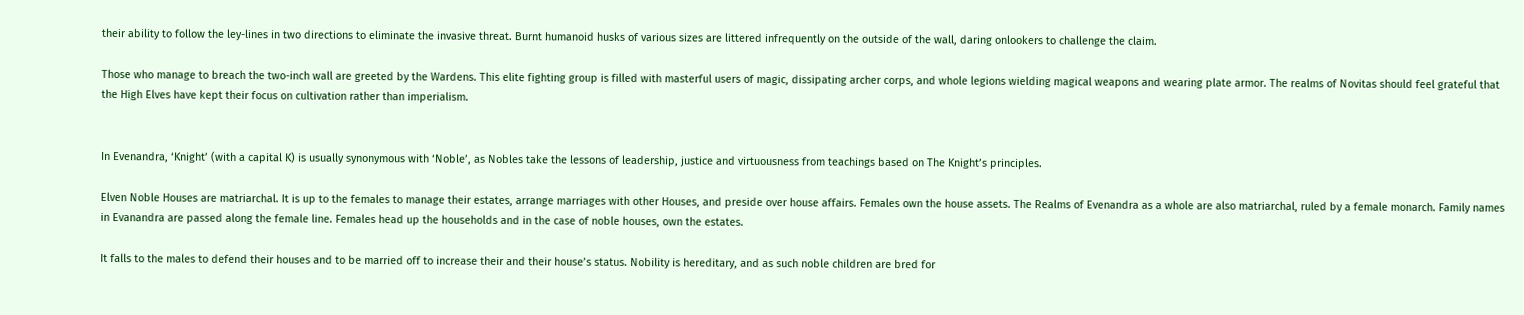their ability to follow the ley-lines in two directions to eliminate the invasive threat. Burnt humanoid husks of various sizes are littered infrequently on the outside of the wall, daring onlookers to challenge the claim.

Those who manage to breach the two-inch wall are greeted by the Wardens. This elite fighting group is filled with masterful users of magic, dissipating archer corps, and whole legions wielding magical weapons and wearing plate armor. The realms of Novitas should feel grateful that the High Elves have kept their focus on cultivation rather than imperialism.


In Evenandra, ‘Knight’ (with a capital K) is usually synonymous with ‘Noble’, as Nobles take the lessons of leadership, justice and virtuousness from teachings based on The Knight’s principles.

Elven Noble Houses are matriarchal. It is up to the females to manage their estates, arrange marriages with other Houses, and preside over house affairs. Females own the house assets. The Realms of Evenandra as a whole are also matriarchal, ruled by a female monarch. Family names in Evanandra are passed along the female line. Females head up the households and in the case of noble houses, own the estates.

It falls to the males to defend their houses and to be married off to increase their and their house’s status. Nobility is hereditary, and as such noble children are bred for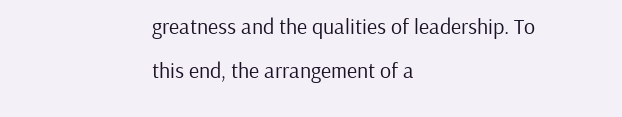greatness and the qualities of leadership. To this end, the arrangement of a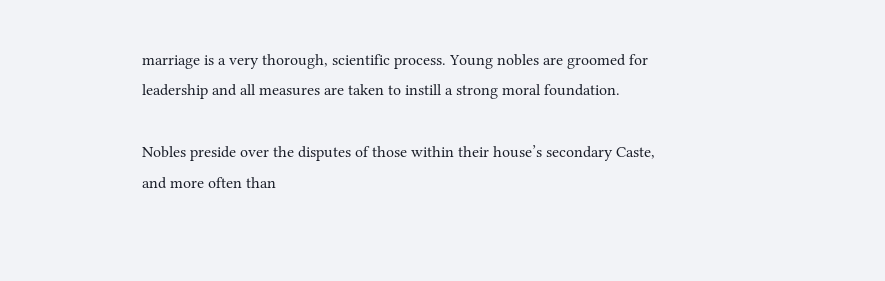marriage is a very thorough, scientific process. Young nobles are groomed for leadership and all measures are taken to instill a strong moral foundation.

Nobles preside over the disputes of those within their house’s secondary Caste, and more often than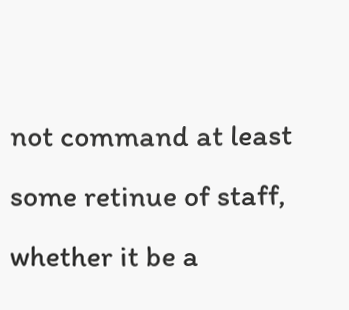not command at least some retinue of staff, whether it be a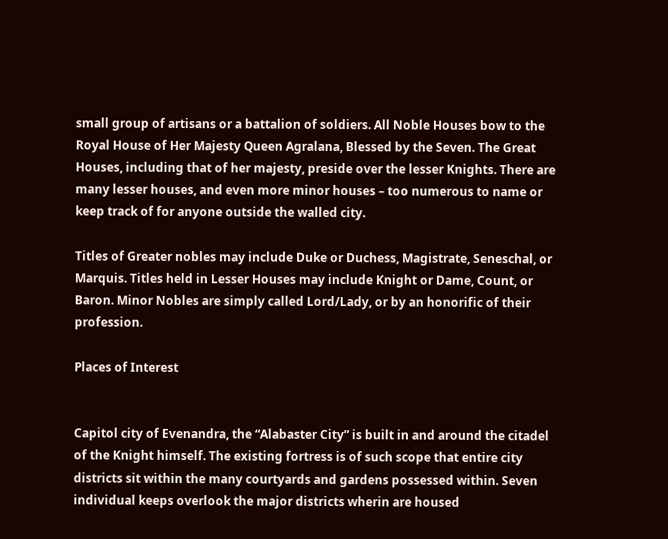small group of artisans or a battalion of soldiers. All Noble Houses bow to the Royal House of Her Majesty Queen Agralana, Blessed by the Seven. The Great Houses, including that of her majesty, preside over the lesser Knights. There are many lesser houses, and even more minor houses – too numerous to name or keep track of for anyone outside the walled city.

Titles of Greater nobles may include Duke or Duchess, Magistrate, Seneschal, or Marquis. Titles held in Lesser Houses may include Knight or Dame, Count, or Baron. Minor Nobles are simply called Lord/Lady, or by an honorific of their profession.

Places of Interest


Capitol city of Evenandra, the “Alabaster City” is built in and around the citadel of the Knight himself. The existing fortress is of such scope that entire city districts sit within the many courtyards and gardens possessed within. Seven individual keeps overlook the major districts wherin are housed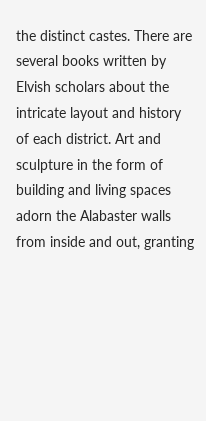the distinct castes. There are several books written by Elvish scholars about the intricate layout and history of each district. Art and sculpture in the form of building and living spaces adorn the Alabaster walls from inside and out, granting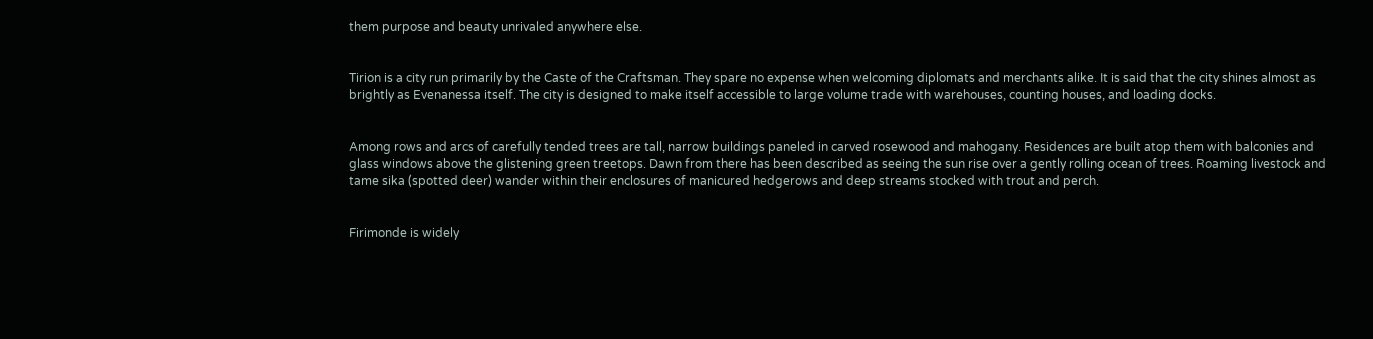them purpose and beauty unrivaled anywhere else.


Tirion is a city run primarily by the Caste of the Craftsman. They spare no expense when welcoming diplomats and merchants alike. It is said that the city shines almost as brightly as Evenanessa itself. The city is designed to make itself accessible to large volume trade with warehouses, counting houses, and loading docks.


Among rows and arcs of carefully tended trees are tall, narrow buildings paneled in carved rosewood and mahogany. Residences are built atop them with balconies and glass windows above the glistening green treetops. Dawn from there has been described as seeing the sun rise over a gently rolling ocean of trees. Roaming livestock and tame sika (spotted deer) wander within their enclosures of manicured hedgerows and deep streams stocked with trout and perch.


Firimonde is widely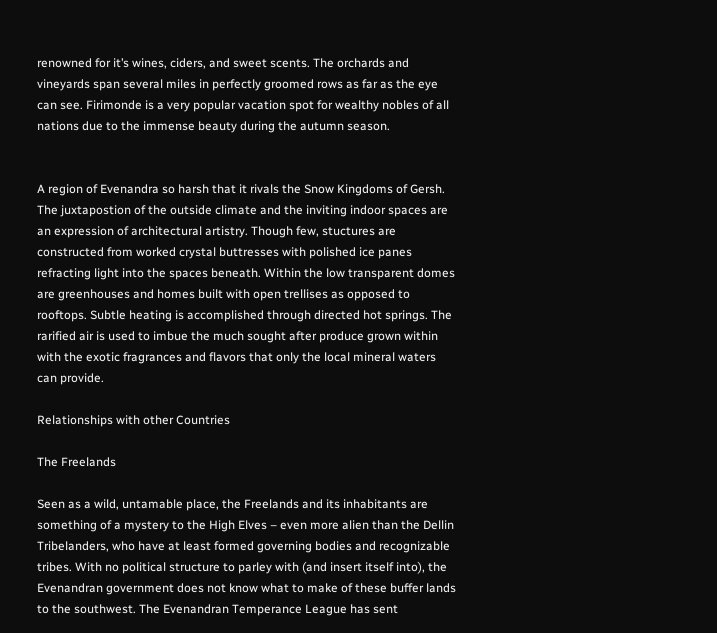renowned for it’s wines, ciders, and sweet scents. The orchards and vineyards span several miles in perfectly groomed rows as far as the eye can see. Firimonde is a very popular vacation spot for wealthy nobles of all nations due to the immense beauty during the autumn season.


A region of Evenandra so harsh that it rivals the Snow Kingdoms of Gersh. The juxtapostion of the outside climate and the inviting indoor spaces are an expression of architectural artistry. Though few, stuctures are constructed from worked crystal buttresses with polished ice panes refracting light into the spaces beneath. Within the low transparent domes are greenhouses and homes built with open trellises as opposed to rooftops. Subtle heating is accomplished through directed hot springs. The rarified air is used to imbue the much sought after produce grown within with the exotic fragrances and flavors that only the local mineral waters can provide.

Relationships with other Countries

The Freelands

Seen as a wild, untamable place, the Freelands and its inhabitants are something of a mystery to the High Elves – even more alien than the Dellin Tribelanders, who have at least formed governing bodies and recognizable tribes. With no political structure to parley with (and insert itself into), the Evenandran government does not know what to make of these buffer lands to the southwest. The Evenandran Temperance League has sent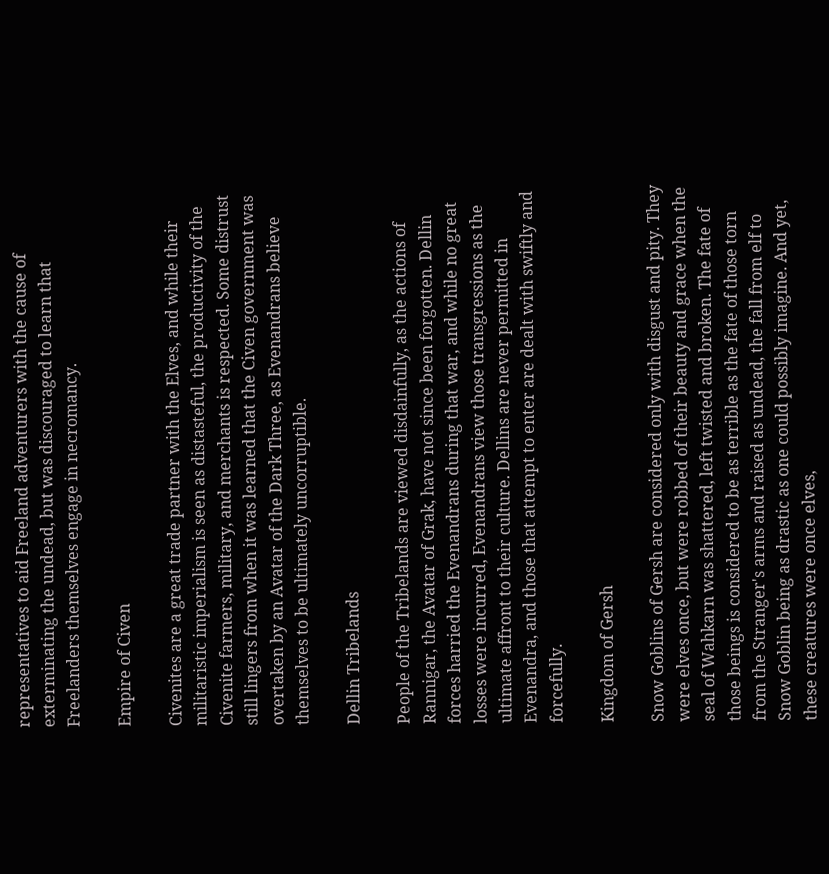representatives to aid Freeland adventurers with the cause of exterminating the undead, but was discouraged to learn that Freelanders themselves engage in necromancy.

Empire of Civen

Civenites are a great trade partner with the Elves, and while their militaristic imperialism is seen as distasteful, the productivity of the Civenite farmers, military, and merchants is respected. Some distrust still lingers from when it was learned that the Civen government was overtaken by an Avatar of the Dark Three, as Evenandrans believe themselves to be ultimately uncorruptible.

Dellin Tribelands

People of the Tribelands are viewed disdainfully, as the actions of Rannigar, the Avatar of Grak, have not since been forgotten. Dellin forces harried the Evenandrans during that war, and while no great losses were incurred, Evenandrans view those transgressions as the ultimate affront to their culture. Dellins are never permitted in Evenandra, and those that attempt to enter are dealt with swiftly and forcefully.

Kingdom of Gersh

Snow Goblins of Gersh are considered only with disgust and pity. They were elves once, but were robbed of their beauty and grace when the seal of Wahkarn was shattered, left twisted and broken. The fate of those beings is considered to be as terrible as the fate of those torn from the Stranger's arms and raised as undead, the fall from elf to Snow Goblin being as drastic as one could possibly imagine. And yet, these creatures were once elves,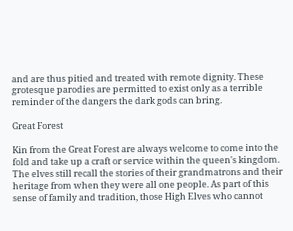and are thus pitied and treated with remote dignity. These grotesque parodies are permitted to exist only as a terrible reminder of the dangers the dark gods can bring.

Great Forest

Kin from the Great Forest are always welcome to come into the fold and take up a craft or service within the queen's kingdom. The elves still recall the stories of their grandmatrons and their heritage from when they were all one people. As part of this sense of family and tradition, those High Elves who cannot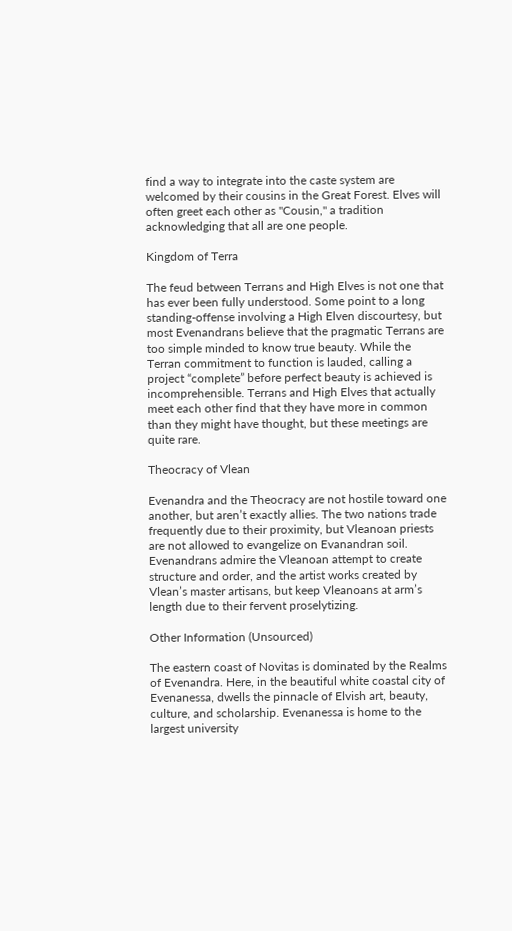find a way to integrate into the caste system are welcomed by their cousins in the Great Forest. Elves will often greet each other as "Cousin," a tradition acknowledging that all are one people.

Kingdom of Terra

The feud between Terrans and High Elves is not one that has ever been fully understood. Some point to a long standing-offense involving a High Elven discourtesy, but most Evenandrans believe that the pragmatic Terrans are too simple minded to know true beauty. While the Terran commitment to function is lauded, calling a project “complete” before perfect beauty is achieved is incomprehensible. Terrans and High Elves that actually meet each other find that they have more in common than they might have thought, but these meetings are quite rare.

Theocracy of Vlean

Evenandra and the Theocracy are not hostile toward one another, but aren’t exactly allies. The two nations trade frequently due to their proximity, but Vleanoan priests are not allowed to evangelize on Evanandran soil. Evenandrans admire the Vleanoan attempt to create structure and order, and the artist works created by Vlean’s master artisans, but keep Vleanoans at arm’s length due to their fervent proselytizing.

Other Information (Unsourced)

The eastern coast of Novitas is dominated by the Realms of Evenandra. Here, in the beautiful white coastal city of Evenanessa, dwells the pinnacle of Elvish art, beauty, culture, and scholarship. Evenanessa is home to the largest university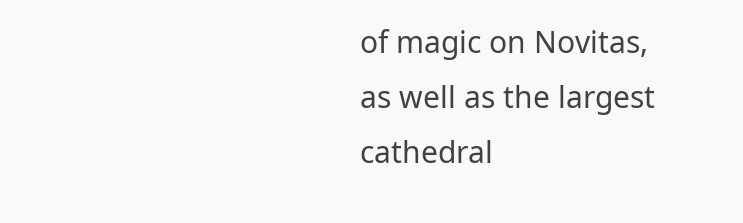of magic on Novitas, as well as the largest cathedral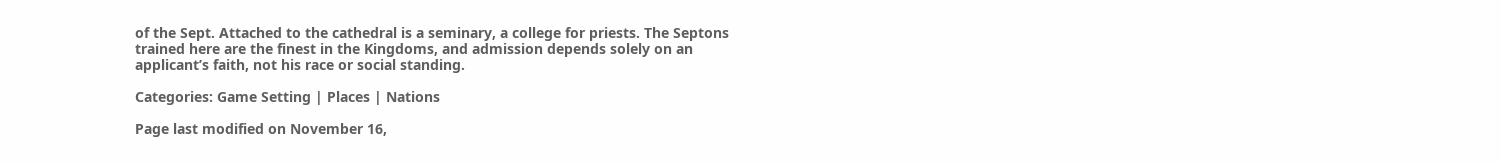of the Sept. Attached to the cathedral is a seminary, a college for priests. The Septons trained here are the finest in the Kingdoms, and admission depends solely on an applicant’s faith, not his race or social standing.

Categories: Game Setting | Places | Nations

Page last modified on November 16,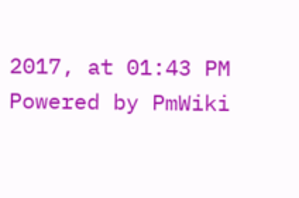2017, at 01:43 PM
Powered by PmWiki